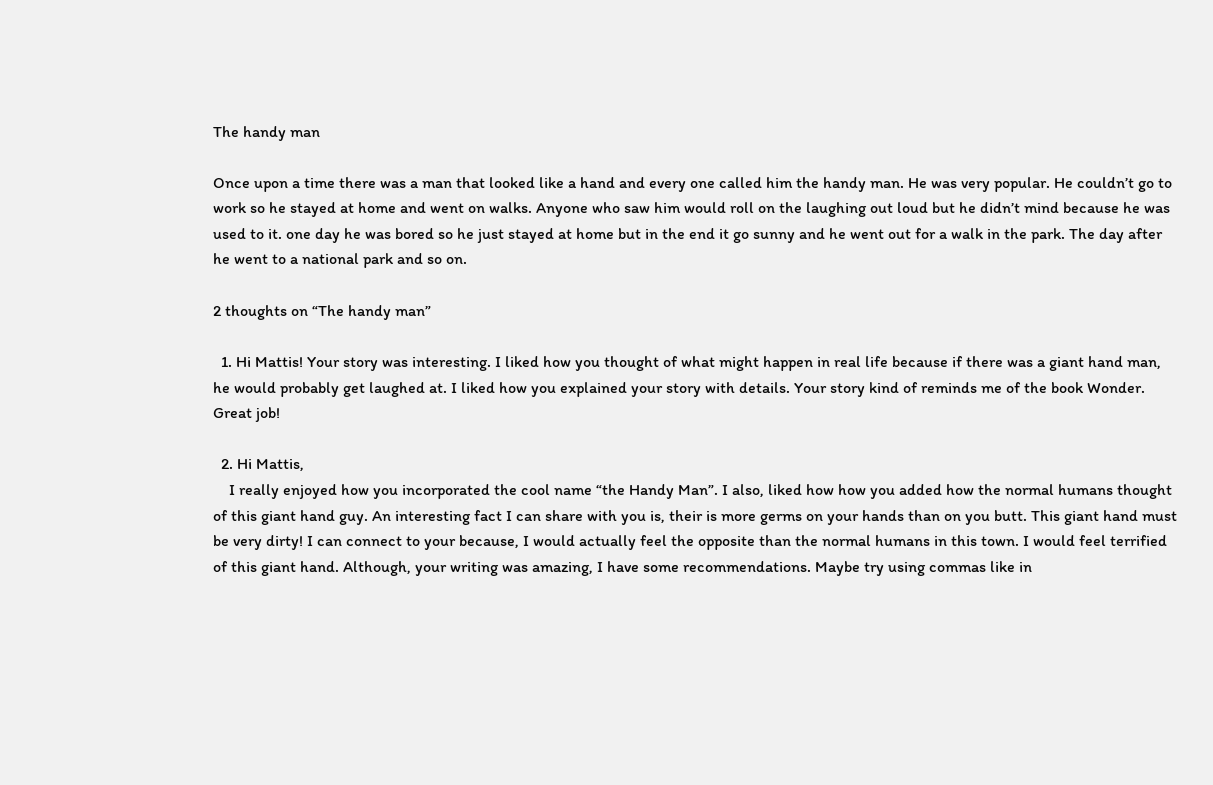The handy man

Once upon a time there was a man that looked like a hand and every one called him the handy man. He was very popular. He couldn’t go to work so he stayed at home and went on walks. Anyone who saw him would roll on the laughing out loud but he didn’t mind because he was used to it. one day he was bored so he just stayed at home but in the end it go sunny and he went out for a walk in the park. The day after he went to a national park and so on.

2 thoughts on “The handy man”

  1. Hi Mattis! Your story was interesting. I liked how you thought of what might happen in real life because if there was a giant hand man, he would probably get laughed at. I liked how you explained your story with details. Your story kind of reminds me of the book Wonder. Great job!

  2. Hi Mattis,
    I really enjoyed how you incorporated the cool name “the Handy Man”. I also, liked how how you added how the normal humans thought of this giant hand guy. An interesting fact I can share with you is, their is more germs on your hands than on you butt. This giant hand must be very dirty! I can connect to your because, I would actually feel the opposite than the normal humans in this town. I would feel terrified of this giant hand. Although, your writing was amazing, I have some recommendations. Maybe try using commas like in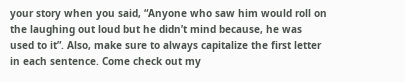your story when you said, “Anyone who saw him would roll on the laughing out loud but he didn’t mind because, he was used to it”. Also, make sure to always capitalize the first letter in each sentence. Come check out my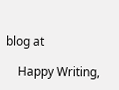blog at

    Happy Writing,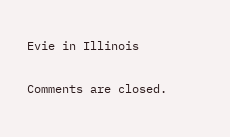Evie in Illinois

Comments are closed.